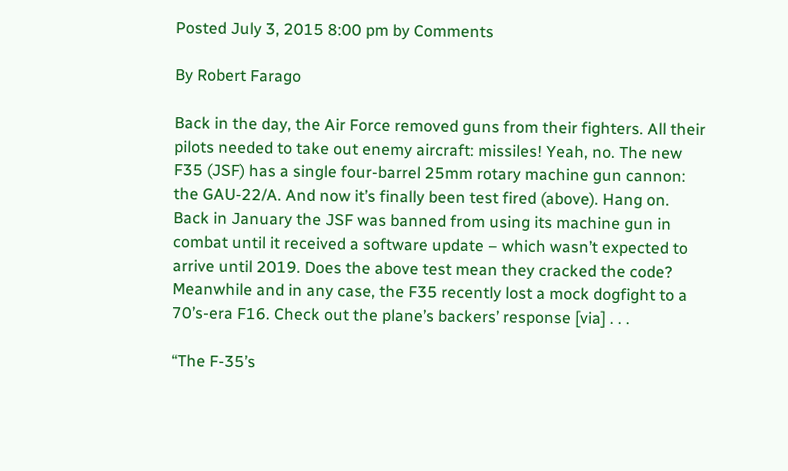Posted July 3, 2015 8:00 pm by Comments

By Robert Farago

Back in the day, the Air Force removed guns from their fighters. All their pilots needed to take out enemy aircraft: missiles! Yeah, no. The new F35 (JSF) has a single four-barrel 25mm rotary machine gun cannon: the GAU-22/A. And now it’s finally been test fired (above). Hang on. Back in January the JSF was banned from using its machine gun in combat until it received a software update – which wasn’t expected to arrive until 2019. Does the above test mean they cracked the code? Meanwhile and in any case, the F35 recently lost a mock dogfight to a 70’s-era F16. Check out the plane’s backers’ response [via] . . .

“The F-35’s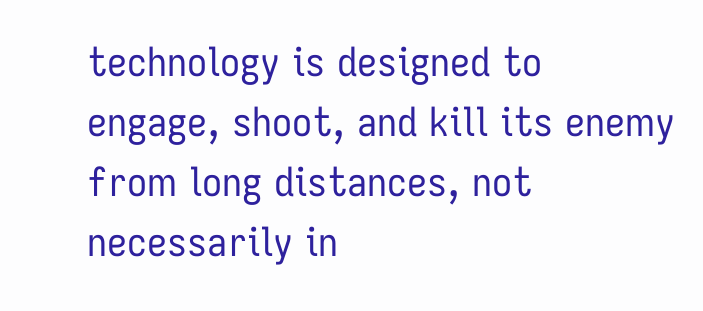technology is designed to engage, shoot, and kill its enemy from long distances, not necessarily in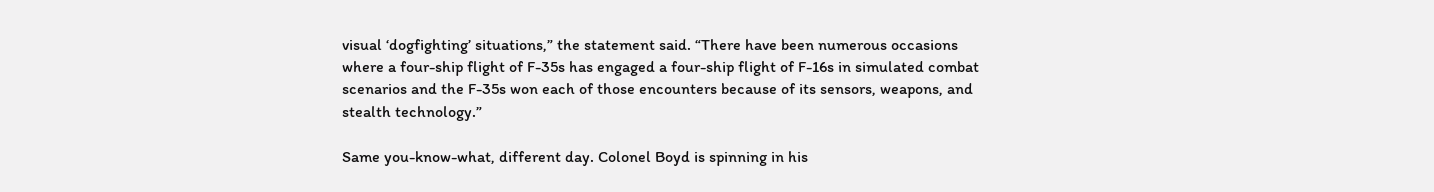visual ‘dogfighting’ situations,” the statement said. “There have been numerous occasions where a four-ship flight of F-35s has engaged a four-ship flight of F-16s in simulated combat scenarios and the F-35s won each of those encounters because of its sensors, weapons, and stealth technology.”

Same you-know-what, different day. Colonel Boyd is spinning in his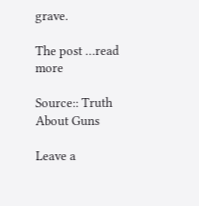grave.

The post …read more

Source:: Truth About Guns

Leave a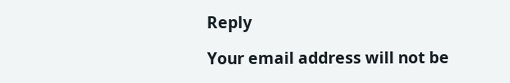Reply

Your email address will not be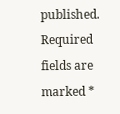published. Required fields are marked *